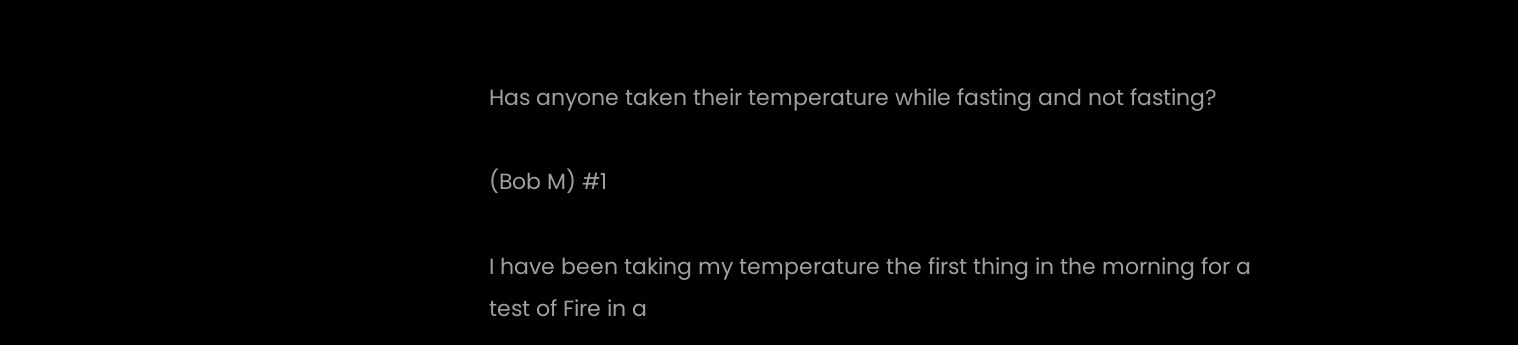Has anyone taken their temperature while fasting and not fasting?

(Bob M) #1

I have been taking my temperature the first thing in the morning for a test of Fire in a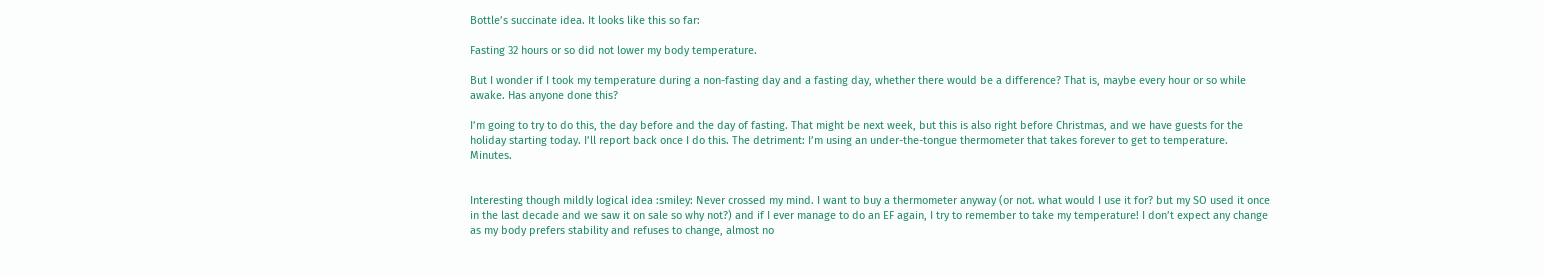Bottle’s succinate idea. It looks like this so far:

Fasting 32 hours or so did not lower my body temperature.

But I wonder if I took my temperature during a non-fasting day and a fasting day, whether there would be a difference? That is, maybe every hour or so while awake. Has anyone done this?

I’m going to try to do this, the day before and the day of fasting. That might be next week, but this is also right before Christmas, and we have guests for the holiday starting today. I’ll report back once I do this. The detriment: I’m using an under-the-tongue thermometer that takes forever to get to temperature. Minutes.


Interesting though mildly logical idea :smiley: Never crossed my mind. I want to buy a thermometer anyway (or not. what would I use it for? but my SO used it once in the last decade and we saw it on sale so why not?) and if I ever manage to do an EF again, I try to remember to take my temperature! I don’t expect any change as my body prefers stability and refuses to change, almost no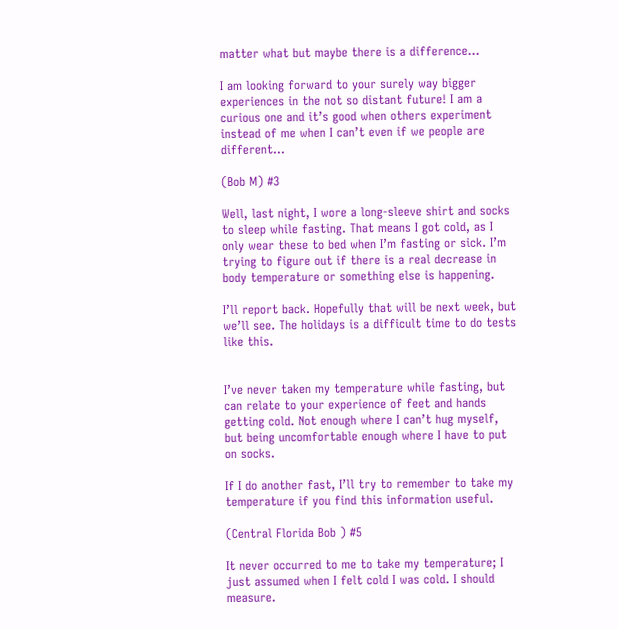matter what but maybe there is a difference…

I am looking forward to your surely way bigger experiences in the not so distant future! I am a curious one and it’s good when others experiment instead of me when I can’t even if we people are different…

(Bob M) #3

Well, last night, I wore a long-sleeve shirt and socks to sleep while fasting. That means I got cold, as I only wear these to bed when I’m fasting or sick. I’m trying to figure out if there is a real decrease in body temperature or something else is happening.

I’ll report back. Hopefully that will be next week, but we’ll see. The holidays is a difficult time to do tests like this.


I’ve never taken my temperature while fasting, but can relate to your experience of feet and hands getting cold. Not enough where I can’t hug myself, but being uncomfortable enough where I have to put on socks.

If I do another fast, I’ll try to remember to take my temperature if you find this information useful.

(Central Florida Bob ) #5

It never occurred to me to take my temperature; I just assumed when I felt cold I was cold. I should measure.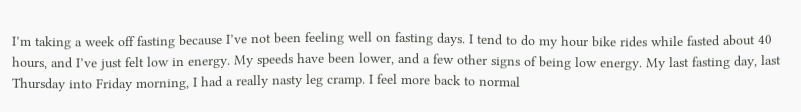I’m taking a week off fasting because I’ve not been feeling well on fasting days. I tend to do my hour bike rides while fasted about 40 hours, and I’ve just felt low in energy. My speeds have been lower, and a few other signs of being low energy. My last fasting day, last Thursday into Friday morning, I had a really nasty leg cramp. I feel more back to normal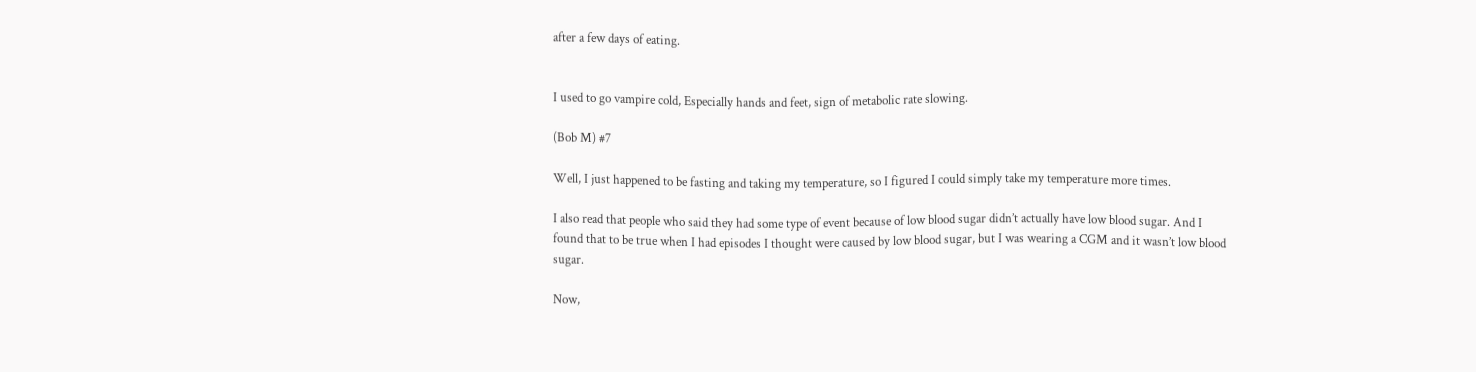after a few days of eating.


I used to go vampire cold, Especially hands and feet, sign of metabolic rate slowing.

(Bob M) #7

Well, I just happened to be fasting and taking my temperature, so I figured I could simply take my temperature more times.

I also read that people who said they had some type of event because of low blood sugar didn’t actually have low blood sugar. And I found that to be true when I had episodes I thought were caused by low blood sugar, but I was wearing a CGM and it wasn’t low blood sugar.

Now,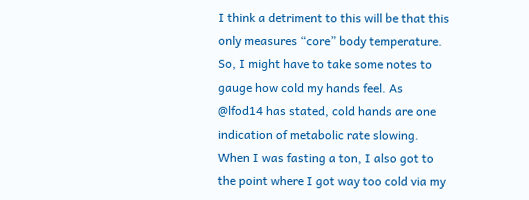I think a detriment to this will be that this only measures “core” body temperature. So, I might have to take some notes to gauge how cold my hands feel. As @lfod14 has stated, cold hands are one indication of metabolic rate slowing. When I was fasting a ton, I also got to the point where I got way too cold via my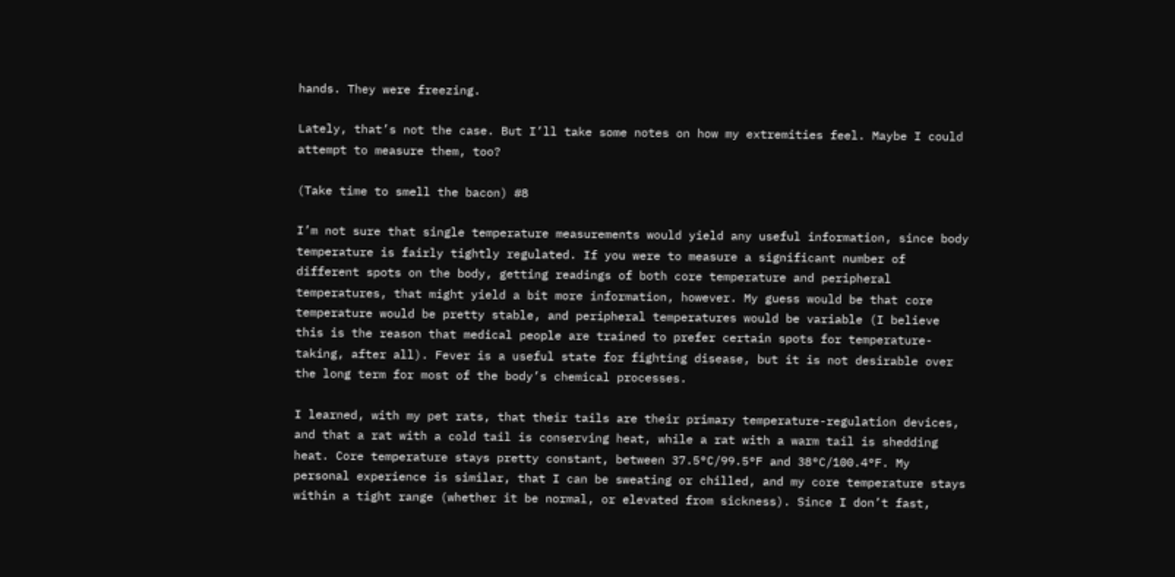hands. They were freezing.

Lately, that’s not the case. But I’ll take some notes on how my extremities feel. Maybe I could attempt to measure them, too?

(Take time to smell the bacon) #8

I’m not sure that single temperature measurements would yield any useful information, since body temperature is fairly tightly regulated. If you were to measure a significant number of different spots on the body, getting readings of both core temperature and peripheral temperatures, that might yield a bit more information, however. My guess would be that core temperature would be pretty stable, and peripheral temperatures would be variable (I believe this is the reason that medical people are trained to prefer certain spots for temperature-taking, after all). Fever is a useful state for fighting disease, but it is not desirable over the long term for most of the body’s chemical processes.

I learned, with my pet rats, that their tails are their primary temperature-regulation devices, and that a rat with a cold tail is conserving heat, while a rat with a warm tail is shedding heat. Core temperature stays pretty constant, between 37.5°C/99.5°F and 38°C/100.4°F. My personal experience is similar, that I can be sweating or chilled, and my core temperature stays within a tight range (whether it be normal, or elevated from sickness). Since I don’t fast,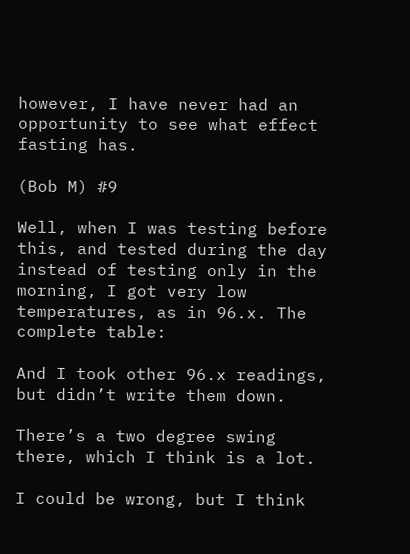however, I have never had an opportunity to see what effect fasting has.

(Bob M) #9

Well, when I was testing before this, and tested during the day instead of testing only in the morning, I got very low temperatures, as in 96.x. The complete table:

And I took other 96.x readings, but didn’t write them down.

There’s a two degree swing there, which I think is a lot.

I could be wrong, but I think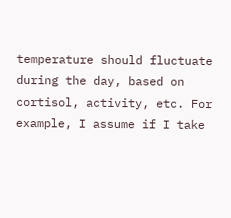temperature should fluctuate during the day, based on cortisol, activity, etc. For example, I assume if I take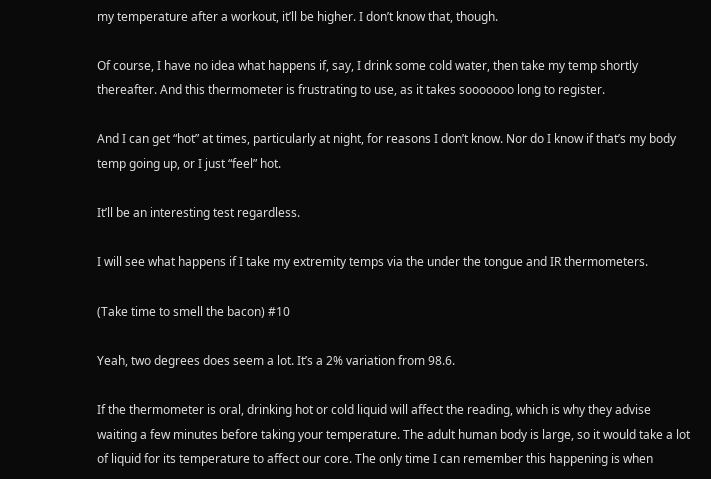my temperature after a workout, it’ll be higher. I don’t know that, though.

Of course, I have no idea what happens if, say, I drink some cold water, then take my temp shortly thereafter. And this thermometer is frustrating to use, as it takes sooooooo long to register.

And I can get “hot” at times, particularly at night, for reasons I don’t know. Nor do I know if that’s my body temp going up, or I just “feel” hot.

It’ll be an interesting test regardless.

I will see what happens if I take my extremity temps via the under the tongue and IR thermometers.

(Take time to smell the bacon) #10

Yeah, two degrees does seem a lot. It’s a 2% variation from 98.6.

If the thermometer is oral, drinking hot or cold liquid will affect the reading, which is why they advise waiting a few minutes before taking your temperature. The adult human body is large, so it would take a lot of liquid for its temperature to affect our core. The only time I can remember this happening is when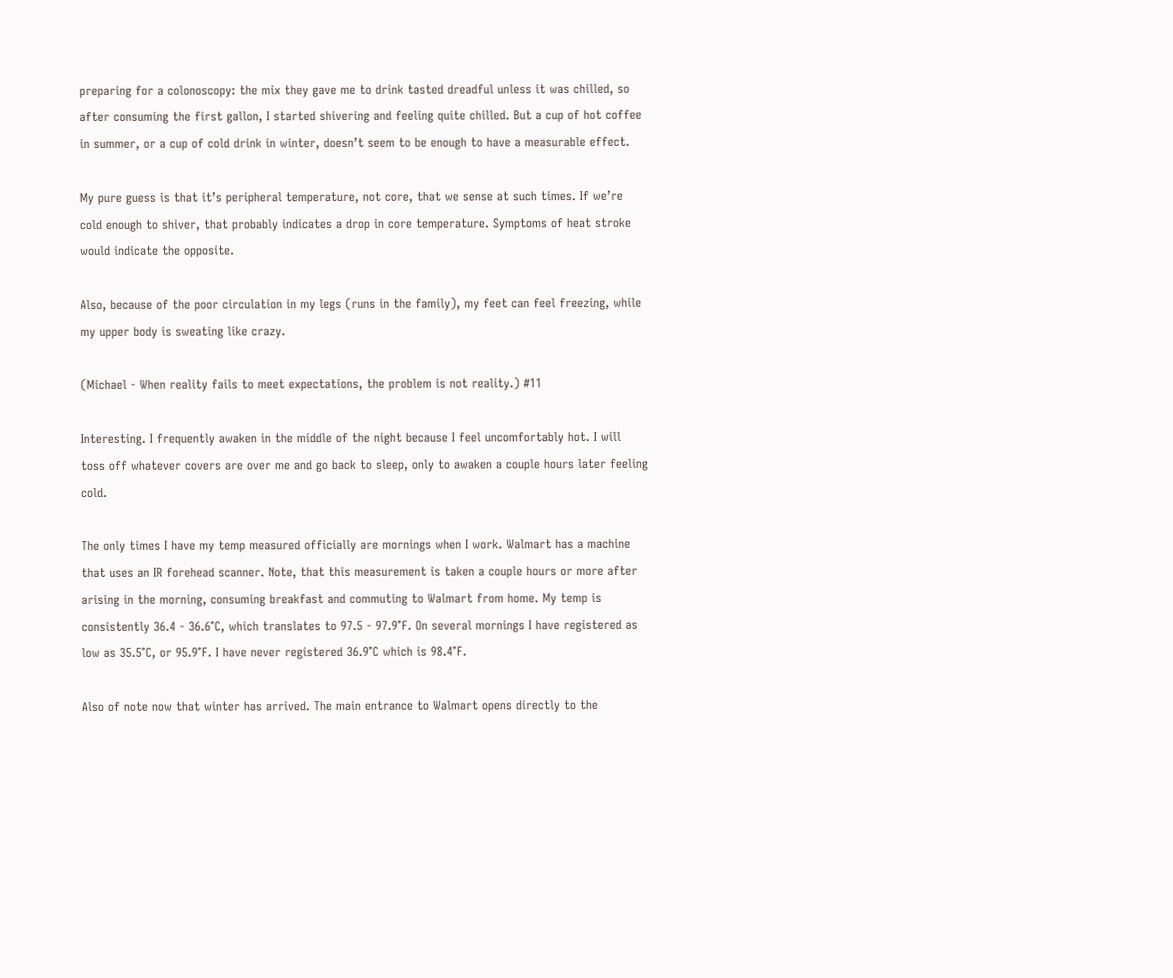preparing for a colonoscopy: the mix they gave me to drink tasted dreadful unless it was chilled, so after consuming the first gallon, I started shivering and feeling quite chilled. But a cup of hot coffee in summer, or a cup of cold drink in winter, doesn’t seem to be enough to have a measurable effect.

My pure guess is that it’s peripheral temperature, not core, that we sense at such times. If we’re cold enough to shiver, that probably indicates a drop in core temperature. Symptoms of heat stroke would indicate the opposite.

Also, because of the poor circulation in my legs (runs in the family), my feet can feel freezing, while my upper body is sweating like crazy.

(Michael - When reality fails to meet expectations, the problem is not reality.) #11

Interesting. I frequently awaken in the middle of the night because I feel uncomfortably hot. I will toss off whatever covers are over me and go back to sleep, only to awaken a couple hours later feeling cold.

The only times I have my temp measured officially are mornings when I work. Walmart has a machine that uses an IR forehead scanner. Note, that this measurement is taken a couple hours or more after arising in the morning, consuming breakfast and commuting to Walmart from home. My temp is consistently 36.4 - 36.6°C, which translates to 97.5 - 97.9°F. On several mornings I have registered as low as 35.5°C, or 95.9°F. I have never registered 36.9°C which is 98.4°F.

Also of note now that winter has arrived. The main entrance to Walmart opens directly to the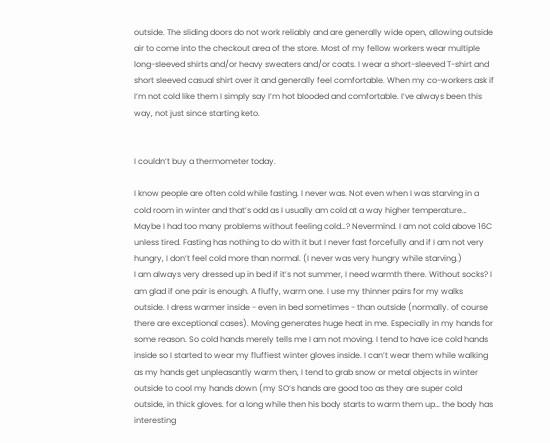outside. The sliding doors do not work reliably and are generally wide open, allowing outside air to come into the checkout area of the store. Most of my fellow workers wear multiple long-sleeved shirts and/or heavy sweaters and/or coats. I wear a short-sleeved T-shirt and short sleeved casual shirt over it and generally feel comfortable. When my co-workers ask if I’m not cold like them I simply say I’m hot blooded and comfortable. I’ve always been this way, not just since starting keto.


I couldn’t buy a thermometer today.

I know people are often cold while fasting. I never was. Not even when I was starving in a cold room in winter and that’s odd as I usually am cold at a way higher temperature… Maybe I had too many problems without feeling cold…? Nevermind. I am not cold above 16C unless tired. Fasting has nothing to do with it but I never fast forcefully and if I am not very hungry, I don’t feel cold more than normal. (I never was very hungry while starving.)
I am always very dressed up in bed if it’s not summer, I need warmth there. Without socks? I am glad if one pair is enough. A fluffy, warm one. I use my thinner pairs for my walks outside. I dress warmer inside - even in bed sometimes - than outside (normally. of course there are exceptional cases). Moving generates huge heat in me. Especially in my hands for some reason. So cold hands merely tells me I am not moving. I tend to have ice cold hands inside so I started to wear my fluffiest winter gloves inside. I can’t wear them while walking as my hands get unpleasantly warm then, I tend to grab snow or metal objects in winter outside to cool my hands down (my SO’s hands are good too as they are super cold outside, in thick gloves. for a long while then his body starts to warm them up… the body has interesting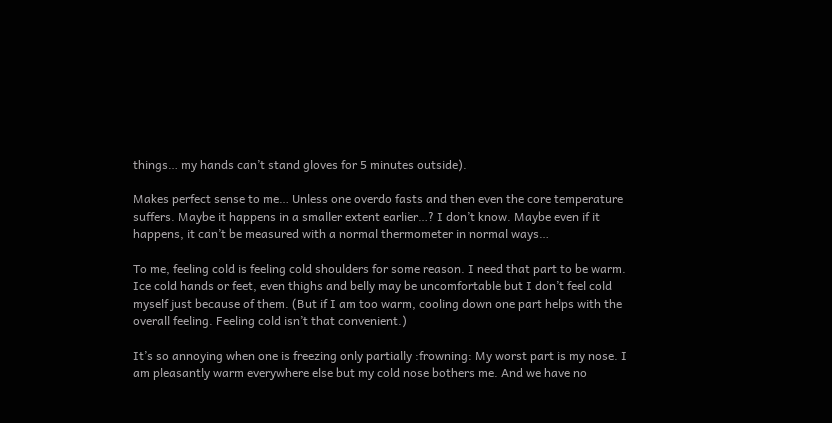things… my hands can’t stand gloves for 5 minutes outside).

Makes perfect sense to me… Unless one overdo fasts and then even the core temperature suffers. Maybe it happens in a smaller extent earlier…? I don’t know. Maybe even if it happens, it can’t be measured with a normal thermometer in normal ways…

To me, feeling cold is feeling cold shoulders for some reason. I need that part to be warm. Ice cold hands or feet, even thighs and belly may be uncomfortable but I don’t feel cold myself just because of them. (But if I am too warm, cooling down one part helps with the overall feeling. Feeling cold isn’t that convenient.)

It’s so annoying when one is freezing only partially :frowning: My worst part is my nose. I am pleasantly warm everywhere else but my cold nose bothers me. And we have no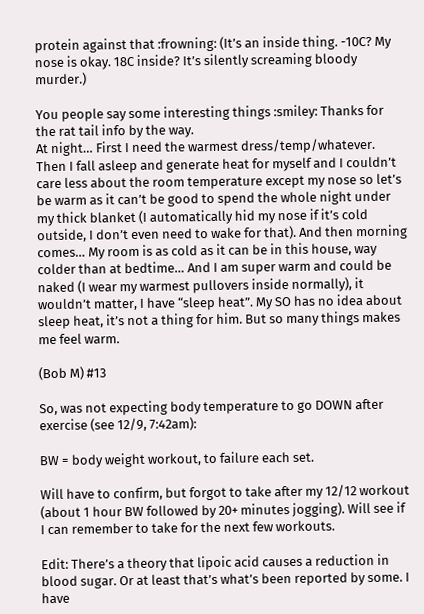protein against that :frowning: (It’s an inside thing. -10C? My nose is okay. 18C inside? It’s silently screaming bloody murder.)

You people say some interesting things :smiley: Thanks for the rat tail info by the way.
At night… First I need the warmest dress/temp/whatever. Then I fall asleep and generate heat for myself and I couldn’t care less about the room temperature except my nose so let’s be warm as it can’t be good to spend the whole night under my thick blanket (I automatically hid my nose if it’s cold outside, I don’t even need to wake for that). And then morning comes… My room is as cold as it can be in this house, way colder than at bedtime… And I am super warm and could be naked (I wear my warmest pullovers inside normally), it wouldn’t matter, I have “sleep heat”. My SO has no idea about sleep heat, it’s not a thing for him. But so many things makes me feel warm.

(Bob M) #13

So, was not expecting body temperature to go DOWN after exercise (see 12/9, 7:42am):

BW = body weight workout, to failure each set.

Will have to confirm, but forgot to take after my 12/12 workout (about 1 hour BW followed by 20+ minutes jogging). Will see if I can remember to take for the next few workouts.

Edit: There’s a theory that lipoic acid causes a reduction in blood sugar. Or at least that’s what’s been reported by some. I have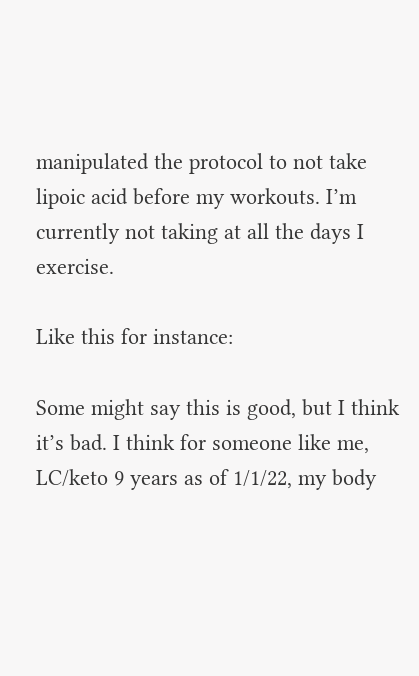manipulated the protocol to not take lipoic acid before my workouts. I’m currently not taking at all the days I exercise.

Like this for instance:

Some might say this is good, but I think it’s bad. I think for someone like me, LC/keto 9 years as of 1/1/22, my body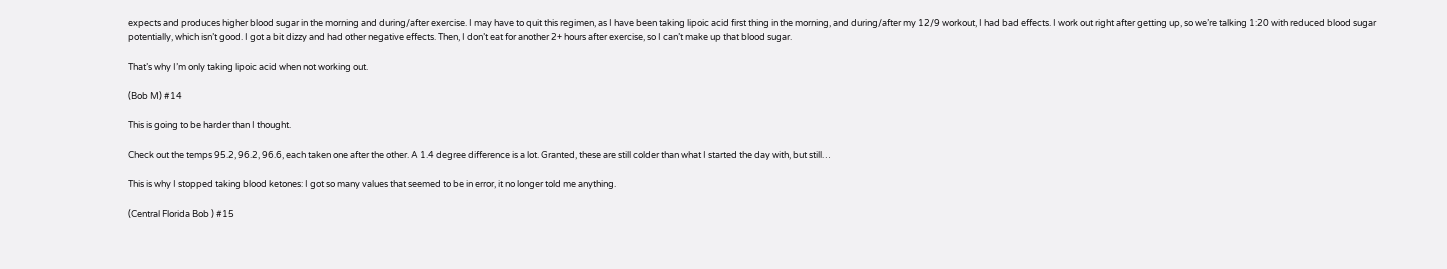expects and produces higher blood sugar in the morning and during/after exercise. I may have to quit this regimen, as I have been taking lipoic acid first thing in the morning, and during/after my 12/9 workout, I had bad effects. I work out right after getting up, so we’re talking 1:20 with reduced blood sugar potentially, which isn’t good. I got a bit dizzy and had other negative effects. Then, I don’t eat for another 2+ hours after exercise, so I can’t make up that blood sugar.

That’s why I’m only taking lipoic acid when not working out.

(Bob M) #14

This is going to be harder than I thought.

Check out the temps 95.2, 96.2, 96.6, each taken one after the other. A 1.4 degree difference is a lot. Granted, these are still colder than what I started the day with, but still…

This is why I stopped taking blood ketones: I got so many values that seemed to be in error, it no longer told me anything.

(Central Florida Bob ) #15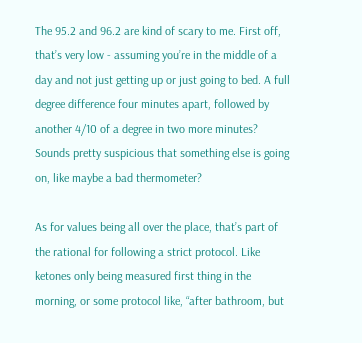The 95.2 and 96.2 are kind of scary to me. First off, that’s very low - assuming you’re in the middle of a day and not just getting up or just going to bed. A full degree difference four minutes apart, followed by another 4/10 of a degree in two more minutes? Sounds pretty suspicious that something else is going on, like maybe a bad thermometer?

As for values being all over the place, that’s part of the rational for following a strict protocol. Like ketones only being measured first thing in the morning, or some protocol like, “after bathroom, but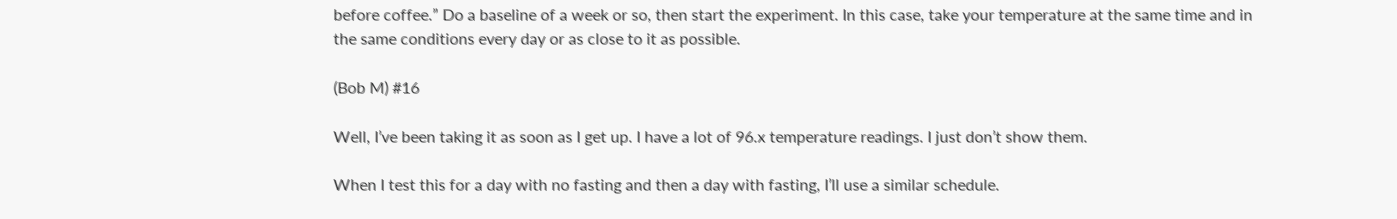before coffee.” Do a baseline of a week or so, then start the experiment. In this case, take your temperature at the same time and in the same conditions every day or as close to it as possible.

(Bob M) #16

Well, I’ve been taking it as soon as I get up. I have a lot of 96.x temperature readings. I just don’t show them.

When I test this for a day with no fasting and then a day with fasting, I’ll use a similar schedule.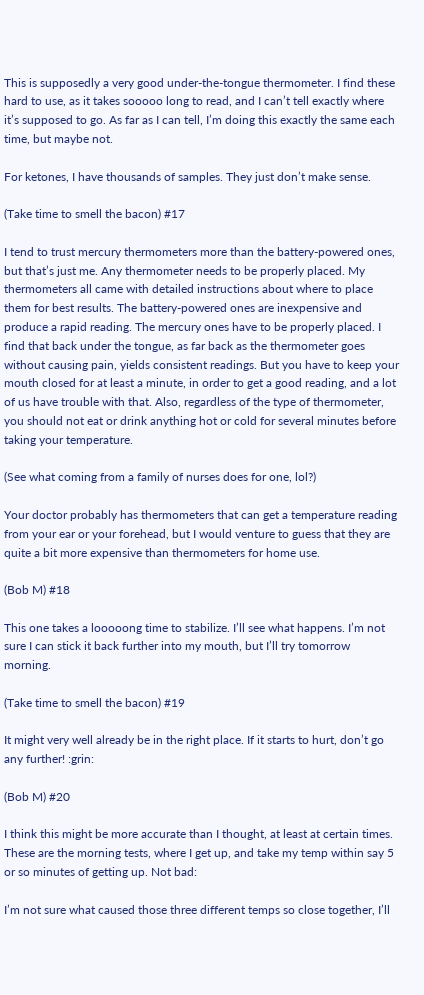This is supposedly a very good under-the-tongue thermometer. I find these hard to use, as it takes sooooo long to read, and I can’t tell exactly where it’s supposed to go. As far as I can tell, I’m doing this exactly the same each time, but maybe not.

For ketones, I have thousands of samples. They just don’t make sense.

(Take time to smell the bacon) #17

I tend to trust mercury thermometers more than the battery-powered ones, but that’s just me. Any thermometer needs to be properly placed. My thermometers all came with detailed instructions about where to place them for best results. The battery-powered ones are inexpensive and produce a rapid reading. The mercury ones have to be properly placed. I find that back under the tongue, as far back as the thermometer goes without causing pain, yields consistent readings. But you have to keep your mouth closed for at least a minute, in order to get a good reading, and a lot of us have trouble with that. Also, regardless of the type of thermometer, you should not eat or drink anything hot or cold for several minutes before taking your temperature.

(See what coming from a family of nurses does for one, lol?)

Your doctor probably has thermometers that can get a temperature reading from your ear or your forehead, but I would venture to guess that they are quite a bit more expensive than thermometers for home use.

(Bob M) #18

This one takes a looooong time to stabilize. I’ll see what happens. I’m not sure I can stick it back further into my mouth, but I’ll try tomorrow morning.

(Take time to smell the bacon) #19

It might very well already be in the right place. If it starts to hurt, don’t go any further! :grin:

(Bob M) #20

I think this might be more accurate than I thought, at least at certain times. These are the morning tests, where I get up, and take my temp within say 5 or so minutes of getting up. Not bad:

I’m not sure what caused those three different temps so close together, I’ll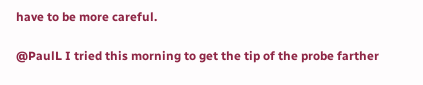have to be more careful.

@PaulL I tried this morning to get the tip of the probe farther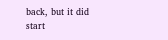back, but it did start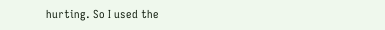hurting. So I used the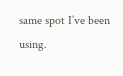same spot I’ve been using.